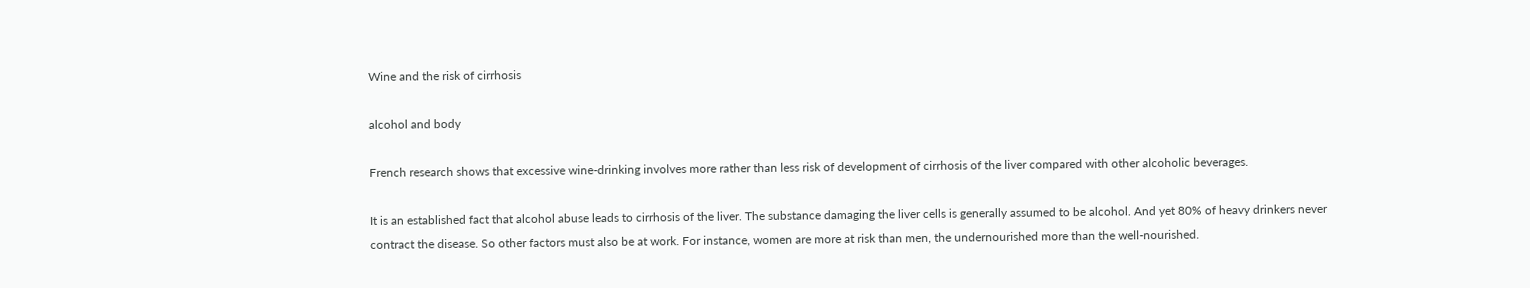Wine and the risk of cirrhosis

alcohol and body

French research shows that excessive wine-drinking involves more rather than less risk of development of cirrhosis of the liver compared with other alcoholic beverages.

It is an established fact that alcohol abuse leads to cirrhosis of the liver. The substance damaging the liver cells is generally assumed to be alcohol. And yet 80% of heavy drinkers never contract the disease. So other factors must also be at work. For instance, women are more at risk than men, the undernourished more than the well-nourished.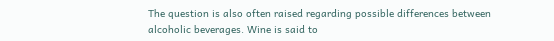The question is also often raised regarding possible differences between alcoholic beverages. Wine is said to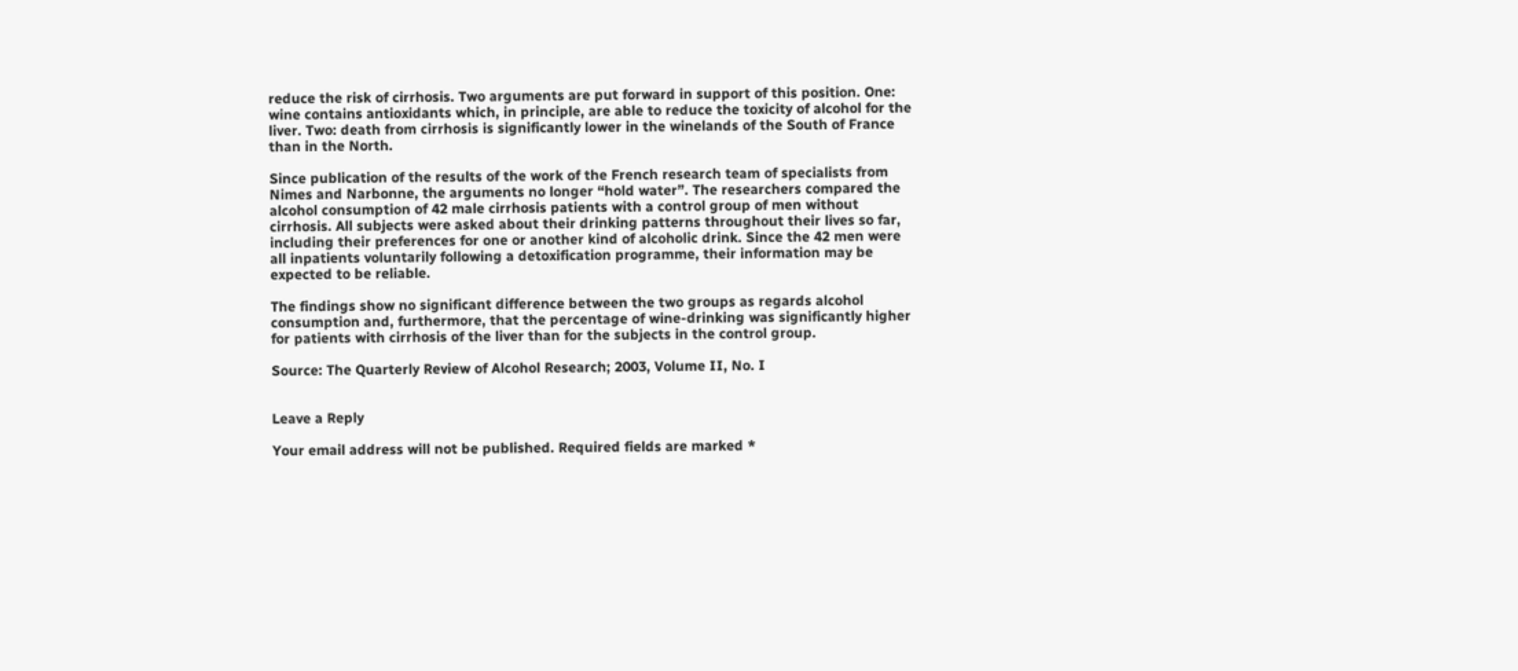reduce the risk of cirrhosis. Two arguments are put forward in support of this position. One: wine contains antioxidants which, in principle, are able to reduce the toxicity of alcohol for the liver. Two: death from cirrhosis is significantly lower in the winelands of the South of France than in the North.

Since publication of the results of the work of the French research team of specialists from Nimes and Narbonne, the arguments no longer “hold water”. The researchers compared the alcohol consumption of 42 male cirrhosis patients with a control group of men without cirrhosis. All subjects were asked about their drinking patterns throughout their lives so far, including their preferences for one or another kind of alcoholic drink. Since the 42 men were all inpatients voluntarily following a detoxification programme, their information may be expected to be reliable.

The findings show no significant difference between the two groups as regards alcohol consumption and, furthermore, that the percentage of wine-drinking was significantly higher for patients with cirrhosis of the liver than for the subjects in the control group.

Source: The Quarterly Review of Alcohol Research; 2003, Volume II, No. I


Leave a Reply

Your email address will not be published. Required fields are marked *